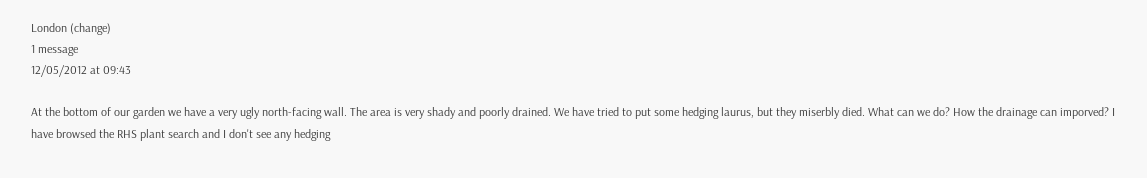London (change)
1 message
12/05/2012 at 09:43

At the bottom of our garden we have a very ugly north-facing wall. The area is very shady and poorly drained. We have tried to put some hedging laurus, but they miserbly died. What can we do? How the drainage can imporved? I have browsed the RHS plant search and I don't see any hedging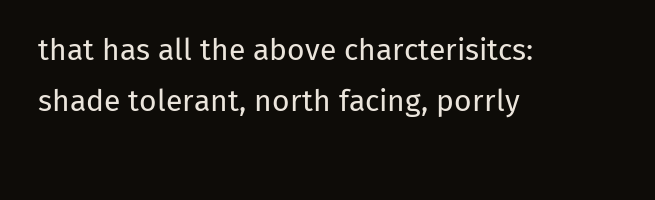that has all the above charcterisitcs: shade tolerant, north facing, porrly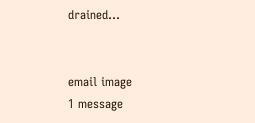drained...


email image
1 message